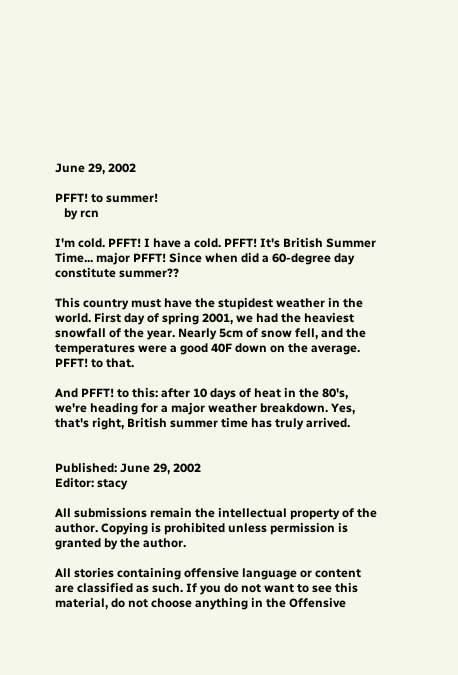June 29, 2002

PFFT! to summer!
   by rcn

I'm cold. PFFT! I have a cold. PFFT! It's British Summer Time... major PFFT! Since when did a 60-degree day constitute summer??

This country must have the stupidest weather in the world. First day of spring 2001, we had the heaviest snowfall of the year. Nearly 5cm of snow fell, and the temperatures were a good 40F down on the average. PFFT! to that.

And PFFT! to this: after 10 days of heat in the 80's, we're heading for a major weather breakdown. Yes, that's right, British summer time has truly arrived.


Published: June 29, 2002
Editor: stacy

All submissions remain the intellectual property of the author. Copying is prohibited unless permission is granted by the author.

All stories containing offensive language or content are classified as such. If you do not want to see this material, do not choose anything in the Offensive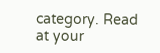category. Read at your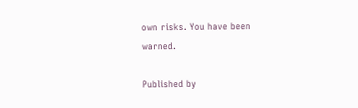own risks. You have been warned.

Published by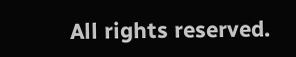All rights reserved.